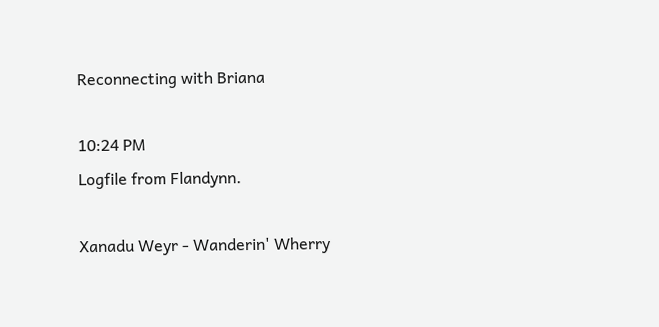Reconnecting with Briana

10:24 PM
Logfile from Flandynn.

Xanadu Weyr - Wanderin' Wherry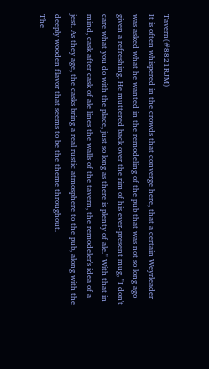Tavern(#8821RJM)
It is often whispered in the crowds that converge here, that a certain Weyrleader was asked what he wanted in the remodeling of the pub that was not so long ago given a refreshing. He muttered back over the rim of his ever-present mug, "I don't care what you do with the place, just so long as there is plenty of ale." With that in mind, cask after cask of ale lines the walls of the tavern, the remodeler's idea of a jest. As they age, the casks bring a real rustic atmosphere to the pub, along with the deeply wooden flavor that seems to be the theme throughout.
The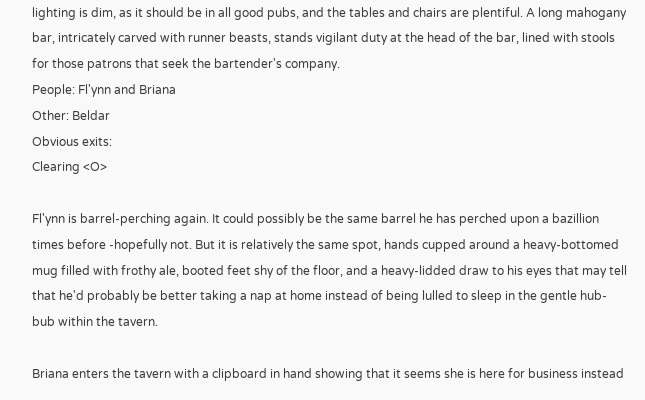lighting is dim, as it should be in all good pubs, and the tables and chairs are plentiful. A long mahogany bar, intricately carved with runner beasts, stands vigilant duty at the head of the bar, lined with stools for those patrons that seek the bartender's company.
People: Fl'ynn and Briana
Other: Beldar
Obvious exits:
Clearing <O>

Fl'ynn is barrel-perching again. It could possibly be the same barrel he has perched upon a bazillion times before -hopefully not. But it is relatively the same spot, hands cupped around a heavy-bottomed mug filled with frothy ale, booted feet shy of the floor, and a heavy-lidded draw to his eyes that may tell that he'd probably be better taking a nap at home instead of being lulled to sleep in the gentle hub-bub within the tavern.

Briana enters the tavern with a clipboard in hand showing that it seems she is here for business instead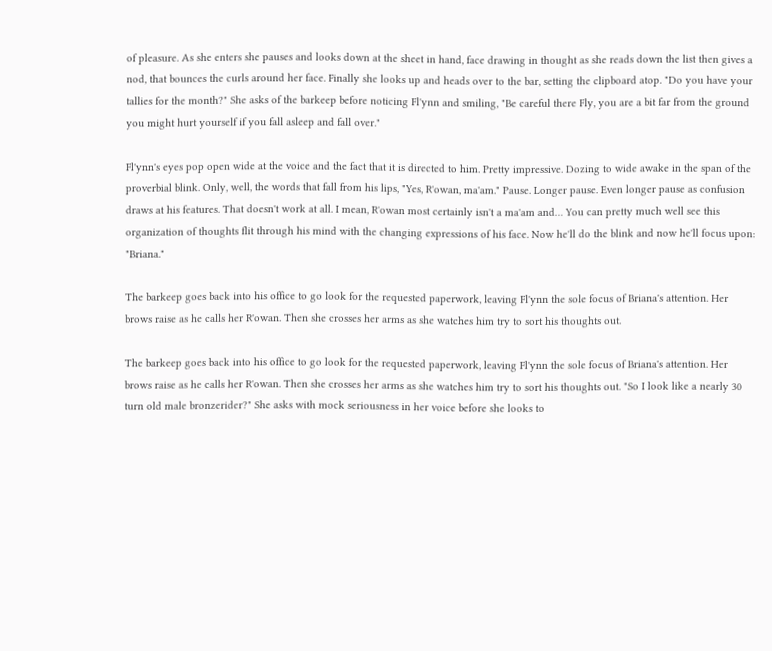of pleasure. As she enters she pauses and looks down at the sheet in hand, face drawing in thought as she reads down the list then gives a nod, that bounces the curls around her face. Finally she looks up and heads over to the bar, setting the clipboard atop. "Do you have your tallies for the month?" She asks of the barkeep before noticing Fl'ynn and smiling, "Be careful there Fly, you are a bit far from the ground you might hurt yourself if you fall asleep and fall over."

Fl'ynn's eyes pop open wide at the voice and the fact that it is directed to him. Pretty impressive. Dozing to wide awake in the span of the proverbial blink. Only, well, the words that fall from his lips, "Yes, R'owan, ma'am." Pause. Longer pause. Even longer pause as confusion draws at his features. That doesn't work at all. I mean, R'owan most certainly isn't a ma'am and… You can pretty much well see this organization of thoughts flit through his mind with the changing expressions of his face. Now he'll do the blink and now he'll focus upon: "Briana."

The barkeep goes back into his office to go look for the requested paperwork, leaving Fl'ynn the sole focus of Briana's attention. Her brows raise as he calls her R'owan. Then she crosses her arms as she watches him try to sort his thoughts out.

The barkeep goes back into his office to go look for the requested paperwork, leaving Fl'ynn the sole focus of Briana's attention. Her brows raise as he calls her R'owan. Then she crosses her arms as she watches him try to sort his thoughts out. "So I look like a nearly 30 turn old male bronzerider?" She asks with mock seriousness in her voice before she looks to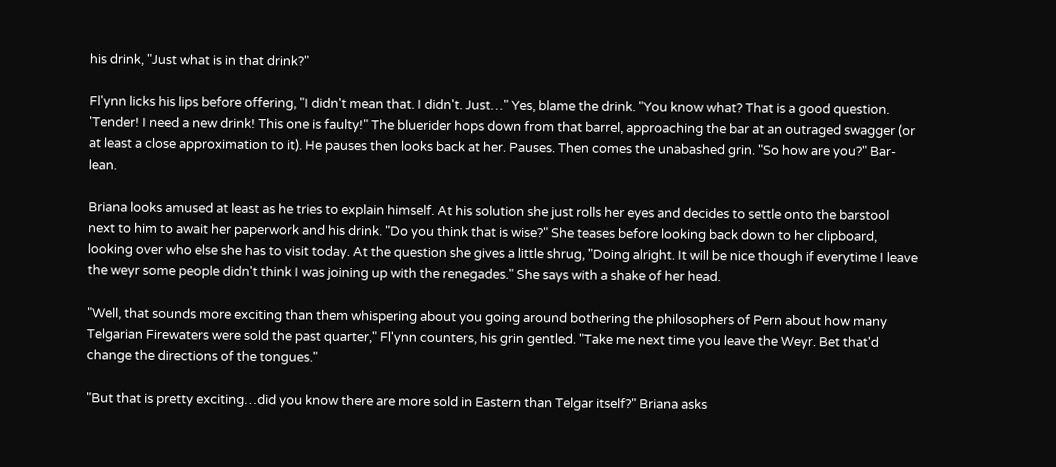his drink, "Just what is in that drink?"

Fl'ynn licks his lips before offering, "I didn't mean that. I didn't. Just…" Yes, blame the drink. "You know what? That is a good question. 'Tender! I need a new drink! This one is faulty!" The bluerider hops down from that barrel, approaching the bar at an outraged swagger (or at least a close approximation to it). He pauses then looks back at her. Pauses. Then comes the unabashed grin. "So how are you?" Bar-lean.

Briana looks amused at least as he tries to explain himself. At his solution she just rolls her eyes and decides to settle onto the barstool next to him to await her paperwork and his drink. "Do you think that is wise?" She teases before looking back down to her clipboard, looking over who else she has to visit today. At the question she gives a little shrug, "Doing alright. It will be nice though if everytime I leave the weyr some people didn't think I was joining up with the renegades." She says with a shake of her head.

"Well, that sounds more exciting than them whispering about you going around bothering the philosophers of Pern about how many Telgarian Firewaters were sold the past quarter," Fl'ynn counters, his grin gentled. "Take me next time you leave the Weyr. Bet that'd change the directions of the tongues."

"But that is pretty exciting…did you know there are more sold in Eastern than Telgar itself?" Briana asks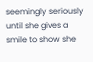seemingly seriously until she gives a smile to show she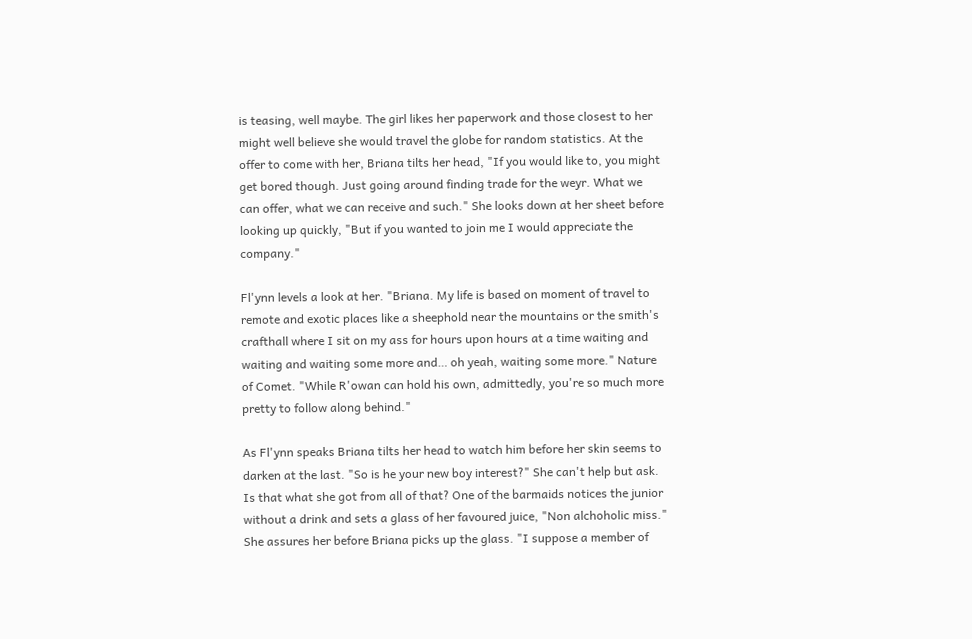is teasing, well maybe. The girl likes her paperwork and those closest to her might well believe she would travel the globe for random statistics. At the offer to come with her, Briana tilts her head, "If you would like to, you might get bored though. Just going around finding trade for the weyr. What we can offer, what we can receive and such." She looks down at her sheet before looking up quickly, "But if you wanted to join me I would appreciate the company."

Fl'ynn levels a look at her. "Briana. My life is based on moment of travel to remote and exotic places like a sheephold near the mountains or the smith's crafthall where I sit on my ass for hours upon hours at a time waiting and waiting and waiting some more and… oh yeah, waiting some more." Nature of Comet. "While R'owan can hold his own, admittedly, you're so much more pretty to follow along behind."

As Fl'ynn speaks Briana tilts her head to watch him before her skin seems to darken at the last. "So is he your new boy interest?" She can't help but ask. Is that what she got from all of that? One of the barmaids notices the junior without a drink and sets a glass of her favoured juice, "Non alchoholic miss." She assures her before Briana picks up the glass. "I suppose a member of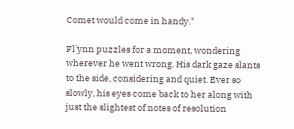Comet would come in handy."

Fl'ynn puzzles for a moment, wondering wherever he went wrong. His dark gaze slants to the side, considering and quiet. Ever so slowly, his eyes come back to her along with just the slightest of notes of resolution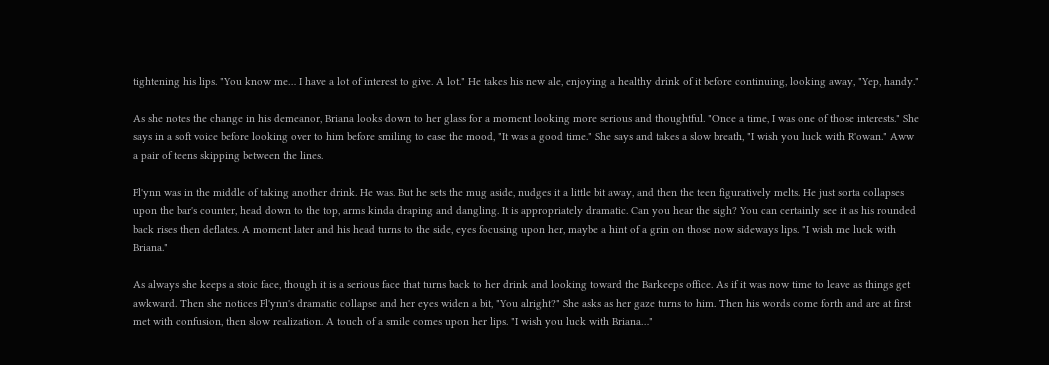tightening his lips. "You know me… I have a lot of interest to give. A lot." He takes his new ale, enjoying a healthy drink of it before continuing, looking away, "Yep, handy."

As she notes the change in his demeanor, Briana looks down to her glass for a moment looking more serious and thoughtful. "Once a time, I was one of those interests." She says in a soft voice before looking over to him before smiling to ease the mood, "It was a good time." She says and takes a slow breath, "I wish you luck with R'owan." Aww a pair of teens skipping between the lines.

Fl'ynn was in the middle of taking another drink. He was. But he sets the mug aside, nudges it a little bit away, and then the teen figuratively melts. He just sorta collapses upon the bar's counter, head down to the top, arms kinda draping and dangling. It is appropriately dramatic. Can you hear the sigh? You can certainly see it as his rounded back rises then deflates. A moment later and his head turns to the side, eyes focusing upon her, maybe a hint of a grin on those now sideways lips. "I wish me luck with Briana."

As always she keeps a stoic face, though it is a serious face that turns back to her drink and looking toward the Barkeeps office. As if it was now time to leave as things get awkward. Then she notices Fl'ynn's dramatic collapse and her eyes widen a bit, "You alright?" She asks as her gaze turns to him. Then his words come forth and are at first met with confusion, then slow realization. A touch of a smile comes upon her lips. "I wish you luck with Briana…"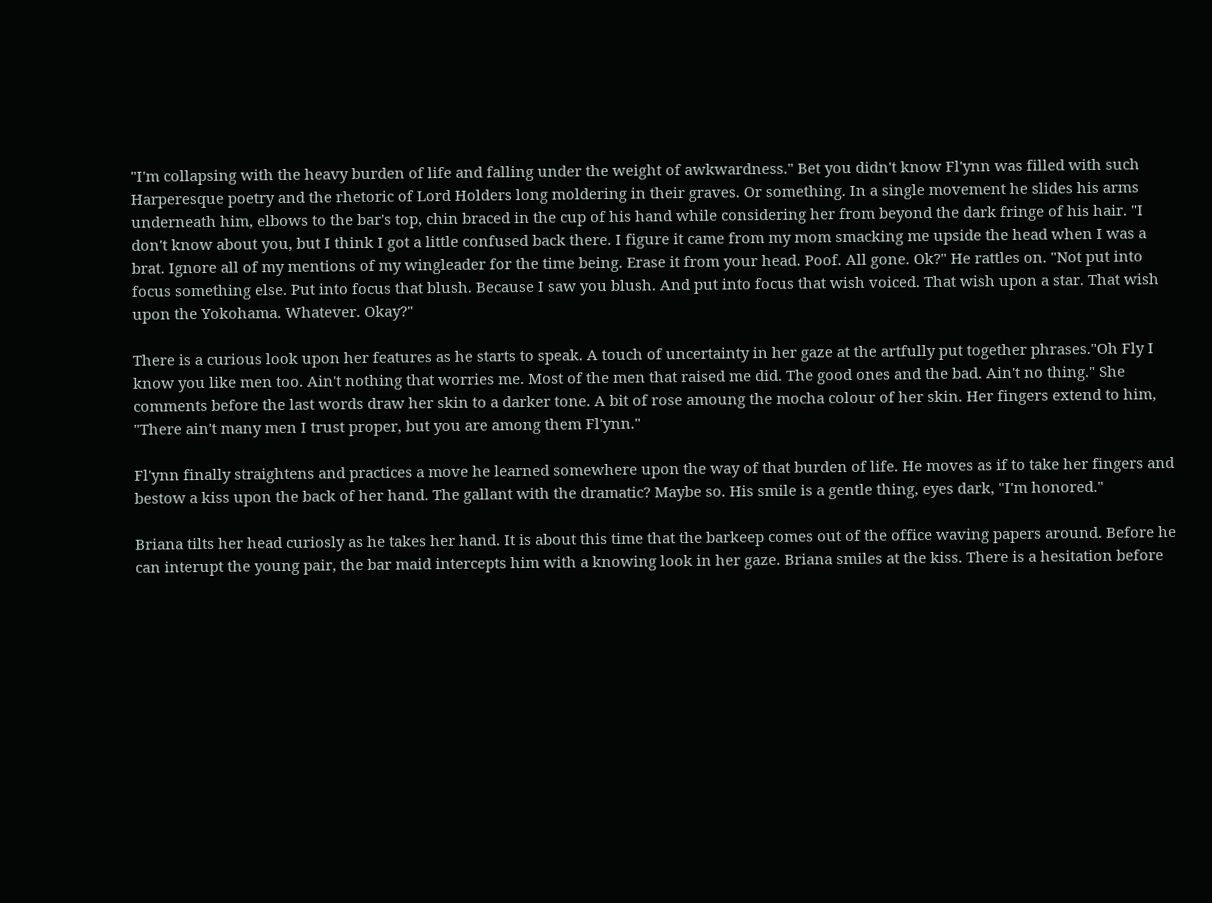"I'm collapsing with the heavy burden of life and falling under the weight of awkwardness." Bet you didn't know Fl'ynn was filled with such Harperesque poetry and the rhetoric of Lord Holders long moldering in their graves. Or something. In a single movement he slides his arms underneath him, elbows to the bar's top, chin braced in the cup of his hand while considering her from beyond the dark fringe of his hair. "I don't know about you, but I think I got a little confused back there. I figure it came from my mom smacking me upside the head when I was a brat. Ignore all of my mentions of my wingleader for the time being. Erase it from your head. Poof. All gone. Ok?" He rattles on. "Not put into focus something else. Put into focus that blush. Because I saw you blush. And put into focus that wish voiced. That wish upon a star. That wish upon the Yokohama. Whatever. Okay?"

There is a curious look upon her features as he starts to speak. A touch of uncertainty in her gaze at the artfully put together phrases."Oh Fly I know you like men too. Ain't nothing that worries me. Most of the men that raised me did. The good ones and the bad. Ain't no thing." She comments before the last words draw her skin to a darker tone. A bit of rose amoung the mocha colour of her skin. Her fingers extend to him, "There ain't many men I trust proper, but you are among them Fl'ynn."

Fl'ynn finally straightens and practices a move he learned somewhere upon the way of that burden of life. He moves as if to take her fingers and bestow a kiss upon the back of her hand. The gallant with the dramatic? Maybe so. His smile is a gentle thing, eyes dark, "I'm honored."

Briana tilts her head curiosly as he takes her hand. It is about this time that the barkeep comes out of the office waving papers around. Before he can interupt the young pair, the bar maid intercepts him with a knowing look in her gaze. Briana smiles at the kiss. There is a hesitation before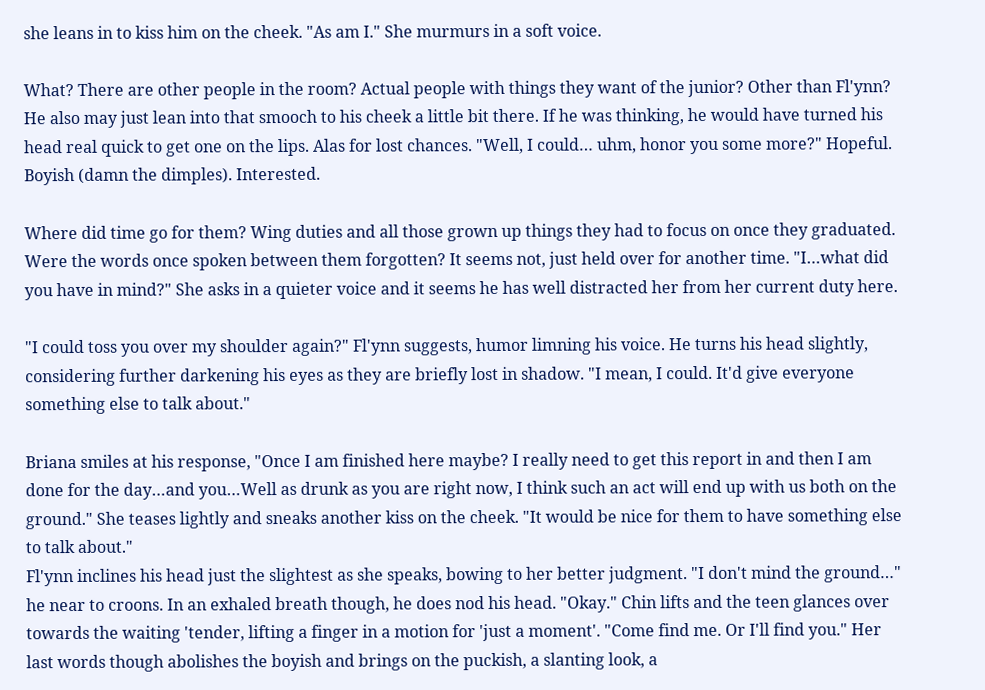she leans in to kiss him on the cheek. "As am I." She murmurs in a soft voice.

What? There are other people in the room? Actual people with things they want of the junior? Other than Fl'ynn? He also may just lean into that smooch to his cheek a little bit there. If he was thinking, he would have turned his head real quick to get one on the lips. Alas for lost chances. "Well, I could… uhm, honor you some more?" Hopeful. Boyish (damn the dimples). Interested.

Where did time go for them? Wing duties and all those grown up things they had to focus on once they graduated. Were the words once spoken between them forgotten? It seems not, just held over for another time. "I…what did you have in mind?" She asks in a quieter voice and it seems he has well distracted her from her current duty here.

"I could toss you over my shoulder again?" Fl'ynn suggests, humor limning his voice. He turns his head slightly, considering further darkening his eyes as they are briefly lost in shadow. "I mean, I could. It'd give everyone something else to talk about."

Briana smiles at his response, "Once I am finished here maybe? I really need to get this report in and then I am done for the day…and you…Well as drunk as you are right now, I think such an act will end up with us both on the ground." She teases lightly and sneaks another kiss on the cheek. "It would be nice for them to have something else to talk about."
Fl'ynn inclines his head just the slightest as she speaks, bowing to her better judgment. "I don't mind the ground…" he near to croons. In an exhaled breath though, he does nod his head. "Okay." Chin lifts and the teen glances over towards the waiting 'tender, lifting a finger in a motion for 'just a moment'. "Come find me. Or I'll find you." Her last words though abolishes the boyish and brings on the puckish, a slanting look, a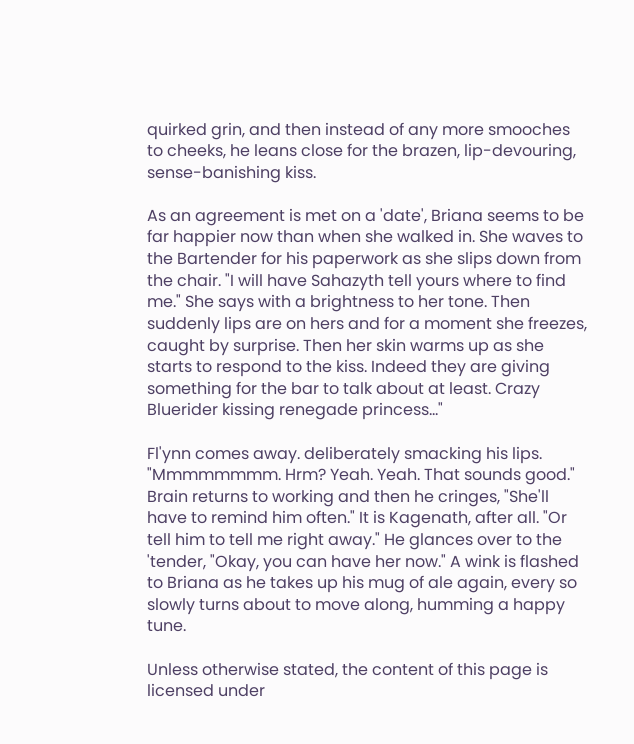quirked grin, and then instead of any more smooches to cheeks, he leans close for the brazen, lip-devouring, sense-banishing kiss.

As an agreement is met on a 'date', Briana seems to be far happier now than when she walked in. She waves to the Bartender for his paperwork as she slips down from the chair. "I will have Sahazyth tell yours where to find me." She says with a brightness to her tone. Then suddenly lips are on hers and for a moment she freezes, caught by surprise. Then her skin warms up as she starts to respond to the kiss. Indeed they are giving something for the bar to talk about at least. Crazy Bluerider kissing renegade princess…"

Fl'ynn comes away. deliberately smacking his lips. "Mmmmmmmm. Hrm? Yeah. Yeah. That sounds good." Brain returns to working and then he cringes, "She'll have to remind him often." It is Kagenath, after all. "Or tell him to tell me right away." He glances over to the 'tender, "Okay, you can have her now." A wink is flashed to Briana as he takes up his mug of ale again, every so slowly turns about to move along, humming a happy tune.

Unless otherwise stated, the content of this page is licensed under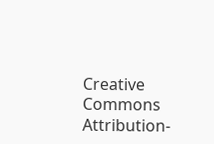Creative Commons Attribution-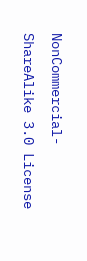NonCommercial-ShareAlike 3.0 License